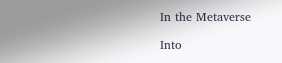In the Metaverse

Into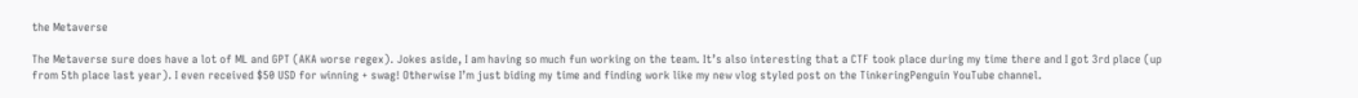the Metaverse

The Metaverse sure does have a lot of ML and GPT (AKA worse regex). Jokes aside, I am having so much fun working on the team. It’s also interesting that a CTF took place during my time there and I got 3rd place (up from 5th place last year). I even received $50 USD for winning + swag! Otherwise I’m just biding my time and finding work like my new vlog styled post on the TinkeringPenguin YouTube channel.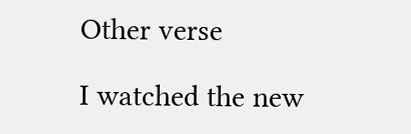Other verse

I watched the new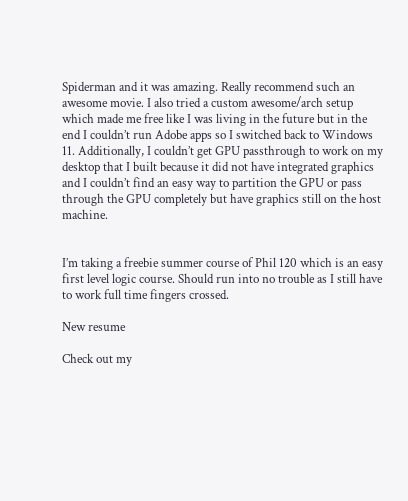Spiderman and it was amazing. Really recommend such an awesome movie. I also tried a custom awesome/arch setup which made me free like I was living in the future but in the end I couldn’t run Adobe apps so I switched back to Windows 11. Additionally, I couldn’t get GPU passthrough to work on my desktop that I built because it did not have integrated graphics and I couldn’t find an easy way to partition the GPU or pass through the GPU completely but have graphics still on the host machine.


I’m taking a freebie summer course of Phil 120 which is an easy first level logic course. Should run into no trouble as I still have to work full time fingers crossed.

New resume

Check out my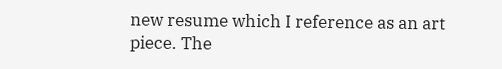new resume which I reference as an art piece. The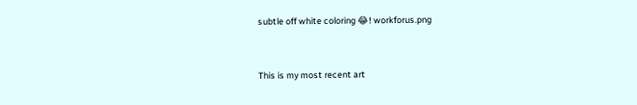subtle off white coloring 😂! workforus.png


This is my most recent art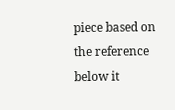piece based on the reference below it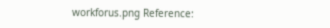workforus.png Reference: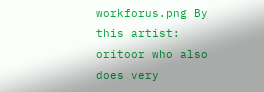workforus.png By this artist: oritoor who also does very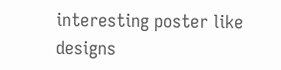interesting poster like designs